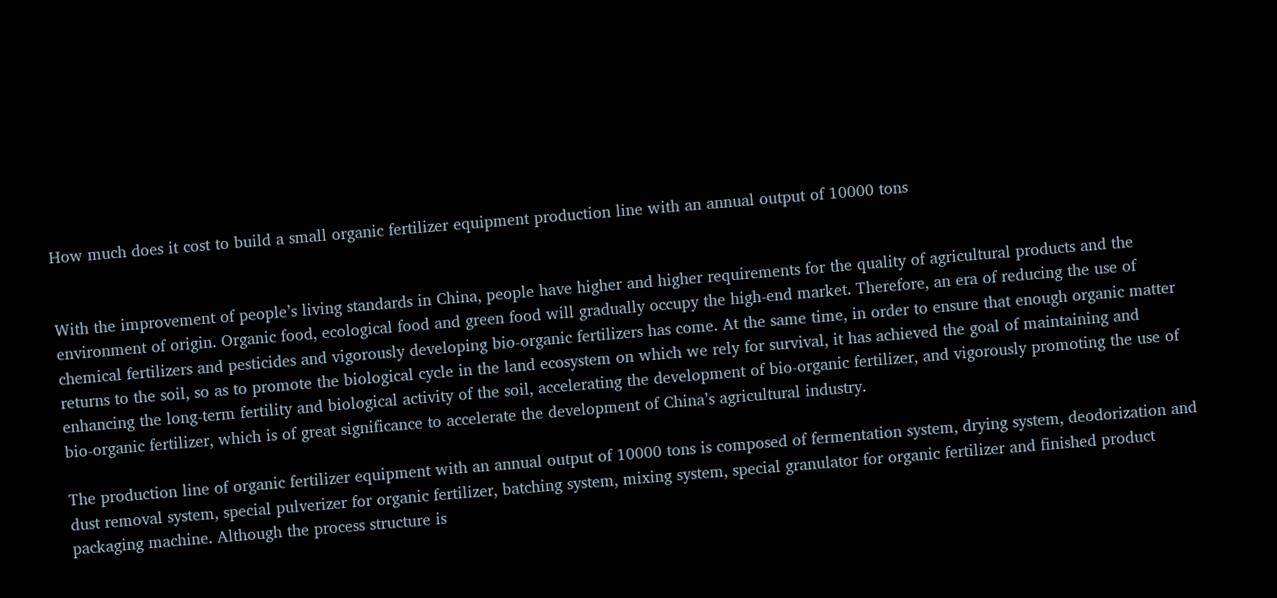How much does it cost to build a small organic fertilizer equipment production line with an annual output of 10000 tons


With the improvement of people’s living standards in China, people have higher and higher requirements for the quality of agricultural products and the environment of origin. Organic food, ecological food and green food will gradually occupy the high-end market. Therefore, an era of reducing the use of chemical fertilizers and pesticides and vigorously developing bio-organic fertilizers has come. At the same time, in order to ensure that enough organic matter returns to the soil, so as to promote the biological cycle in the land ecosystem on which we rely for survival, it has achieved the goal of maintaining and enhancing the long-term fertility and biological activity of the soil, accelerating the development of bio-organic fertilizer, and vigorously promoting the use of bio-organic fertilizer, which is of great significance to accelerate the development of China’s agricultural industry.

The production line of organic fertilizer equipment with an annual output of 10000 tons is composed of fermentation system, drying system, deodorization and dust removal system, special pulverizer for organic fertilizer, batching system, mixing system, special granulator for organic fertilizer and finished product packaging machine. Although the process structure is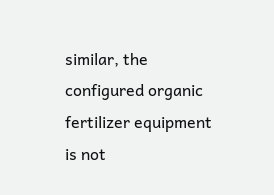similar, the configured organic fertilizer equipment is not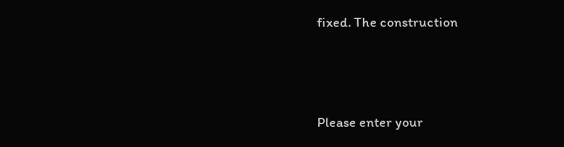fixed. The construction



Please enter your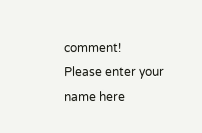comment!
Please enter your name here